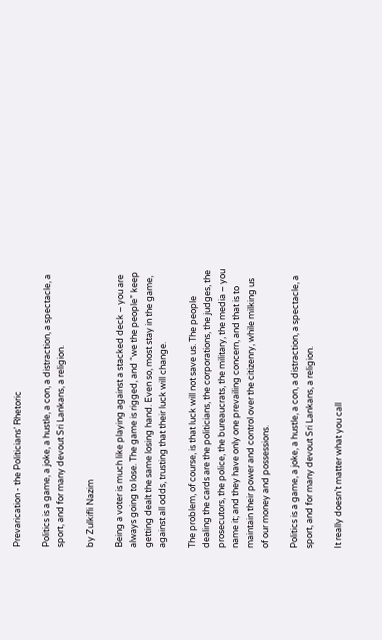Prevarication - the Politicians’ Rhetoric

Politics is a game, a joke, a hustle, a con, a distraction, a spectacle, a sport, and for many devout Sri Lankans, a religion.

by Zulkifli Nazim

Being a voter is much like playing against a stacked deck – you are always going to lose. The game is rigged, and “we the people” keep getting dealt the same losing hand. Even so, most stay in the game, against all odds, trusting that their luck will change.

The problem, of course, is that luck will not save us. The people dealing the cards are the politicians, the corporations, the judges, the prosecutors, the police, the bureaucrats, the military, the media – you name it; and they have only one prevailing concern, and that is to maintain their power and control over the citizenry, while milking us of our money and possessions.

Politics is a game, a joke, a hustle, a con, a distraction, a spectacle, a sport, and for many devout Sri Lankans, a religion.

It really doesn’t matter what you call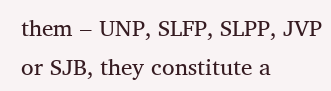them – UNP, SLFP, SLPP, JVP or SJB, they constitute a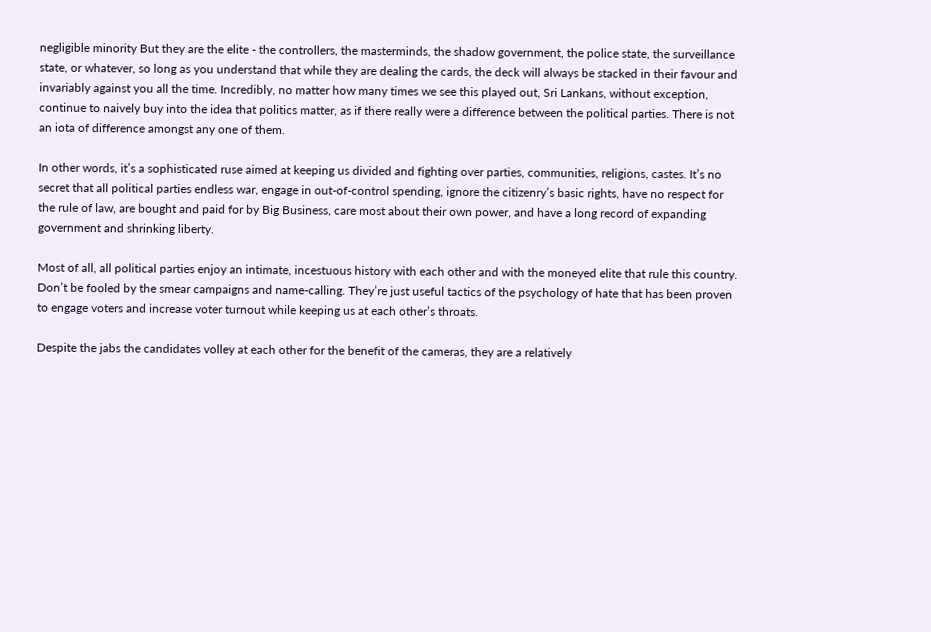negligible minority But they are the elite - the controllers, the masterminds, the shadow government, the police state, the surveillance state, or whatever, so long as you understand that while they are dealing the cards, the deck will always be stacked in their favour and invariably against you all the time. Incredibly, no matter how many times we see this played out, Sri Lankans, without exception, continue to naively buy into the idea that politics matter, as if there really were a difference between the political parties. There is not an iota of difference amongst any one of them.

In other words, it’s a sophisticated ruse aimed at keeping us divided and fighting over parties, communities, religions, castes. It’s no secret that all political parties endless war, engage in out-of-control spending, ignore the citizenry’s basic rights, have no respect for the rule of law, are bought and paid for by Big Business, care most about their own power, and have a long record of expanding government and shrinking liberty.

Most of all, all political parties enjoy an intimate, incestuous history with each other and with the moneyed elite that rule this country. Don’t be fooled by the smear campaigns and name-calling. They’re just useful tactics of the psychology of hate that has been proven to engage voters and increase voter turnout while keeping us at each other’s throats.

Despite the jabs the candidates volley at each other for the benefit of the cameras, they are a relatively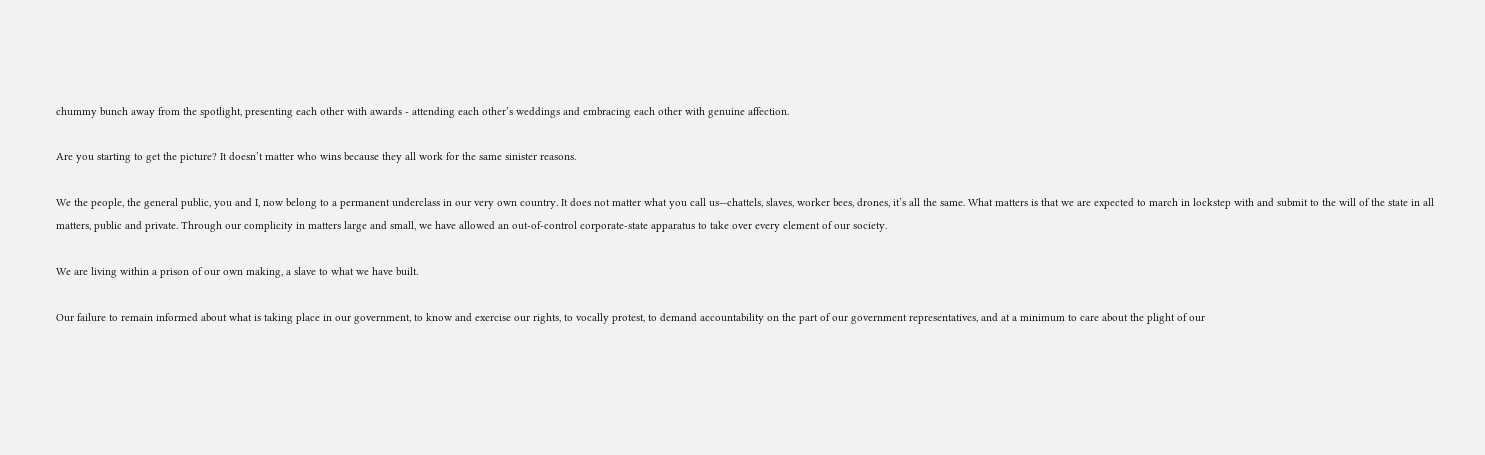chummy bunch away from the spotlight, presenting each other with awards - attending each other’s weddings and embracing each other with genuine affection.

Are you starting to get the picture? It doesn’t matter who wins because they all work for the same sinister reasons.

We the people, the general public, you and I, now belong to a permanent underclass in our very own country. It does not matter what you call us—chattels, slaves, worker bees, drones, it’s all the same. What matters is that we are expected to march in lockstep with and submit to the will of the state in all matters, public and private. Through our complicity in matters large and small, we have allowed an out-of-control corporate-state apparatus to take over every element of our society.

We are living within a prison of our own making, a slave to what we have built.

Our failure to remain informed about what is taking place in our government, to know and exercise our rights, to vocally protest, to demand accountability on the part of our government representatives, and at a minimum to care about the plight of our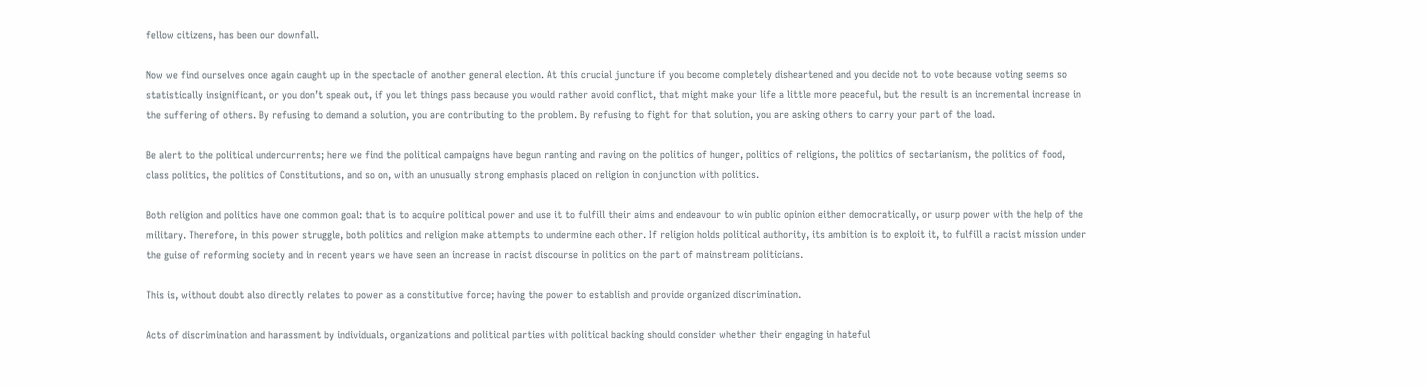fellow citizens, has been our downfall.

Now we find ourselves once again caught up in the spectacle of another general election. At this crucial juncture if you become completely disheartened and you decide not to vote because voting seems so statistically insignificant, or you don’t speak out, if you let things pass because you would rather avoid conflict, that might make your life a little more peaceful, but the result is an incremental increase in the suffering of others. By refusing to demand a solution, you are contributing to the problem. By refusing to fight for that solution, you are asking others to carry your part of the load.

Be alert to the political undercurrents; here we find the political campaigns have begun ranting and raving on the politics of hunger, politics of religions, the politics of sectarianism, the politics of food, class politics, the politics of Constitutions, and so on, with an unusually strong emphasis placed on religion in conjunction with politics.

Both religion and politics have one common goal: that is to acquire political power and use it to fulfill their aims and endeavour to win public opinion either democratically, or usurp power with the help of the military. Therefore, in this power struggle, both politics and religion make attempts to undermine each other. If religion holds political authority, its ambition is to exploit it, to fulfill a racist mission under the guise of reforming society and in recent years we have seen an increase in racist discourse in politics on the part of mainstream politicians.

This is, without doubt also directly relates to power as a constitutive force; having the power to establish and provide organized discrimination.

Acts of discrimination and harassment by individuals, organizations and political parties with political backing should consider whether their engaging in hateful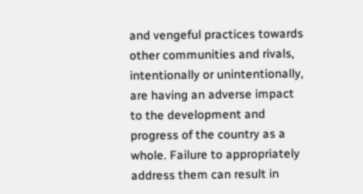and vengeful practices towards other communities and rivals, intentionally or unintentionally, are having an adverse impact to the development and progress of the country as a whole. Failure to appropriately address them can result in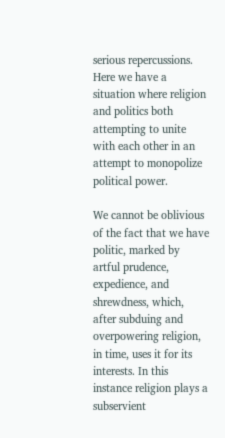serious repercussions. Here we have a situation where religion and politics both attempting to unite with each other in an attempt to monopolize political power.

We cannot be oblivious of the fact that we have politic, marked by artful prudence, expedience, and shrewdness, which, after subduing and overpowering religion, in time, uses it for its interests. In this instance religion plays a subservient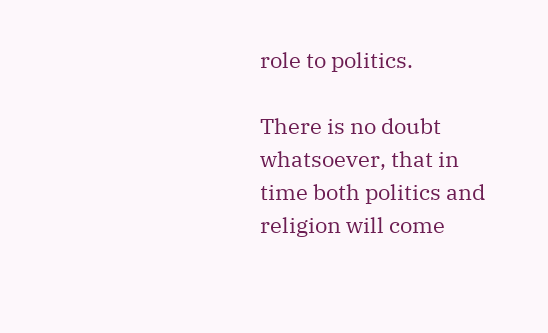role to politics.

There is no doubt whatsoever, that in time both politics and religion will come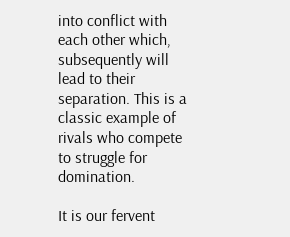into conflict with each other which, subsequently will lead to their separation. This is a classic example of rivals who compete to struggle for domination.

It is our fervent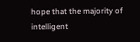hope that the majority of intelligent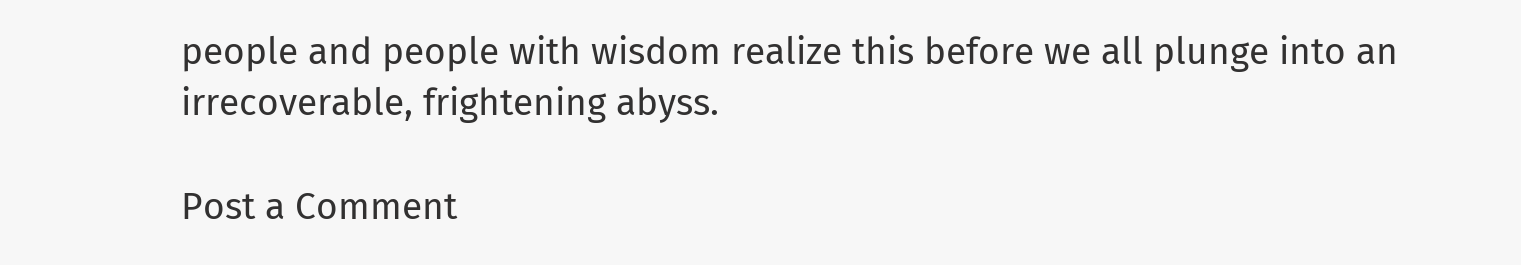people and people with wisdom realize this before we all plunge into an irrecoverable, frightening abyss.

Post a Comment